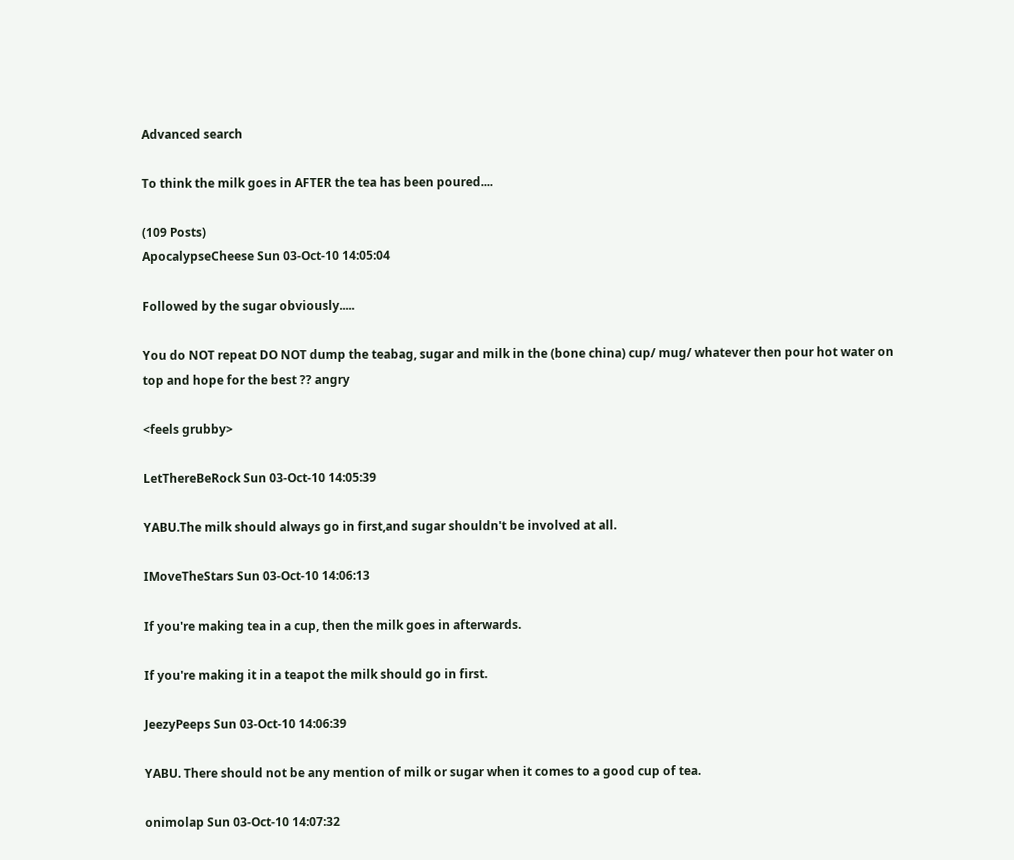Advanced search

To think the milk goes in AFTER the tea has been poured....

(109 Posts)
ApocalypseCheese Sun 03-Oct-10 14:05:04

Followed by the sugar obviously.....

You do NOT repeat DO NOT dump the teabag, sugar and milk in the (bone china) cup/ mug/ whatever then pour hot water on top and hope for the best ?? angry

<feels grubby>

LetThereBeRock Sun 03-Oct-10 14:05:39

YABU.The milk should always go in first,and sugar shouldn't be involved at all.

IMoveTheStars Sun 03-Oct-10 14:06:13

If you're making tea in a cup, then the milk goes in afterwards.

If you're making it in a teapot the milk should go in first.

JeezyPeeps Sun 03-Oct-10 14:06:39

YABU. There should not be any mention of milk or sugar when it comes to a good cup of tea.

onimolap Sun 03-Oct-10 14:07:32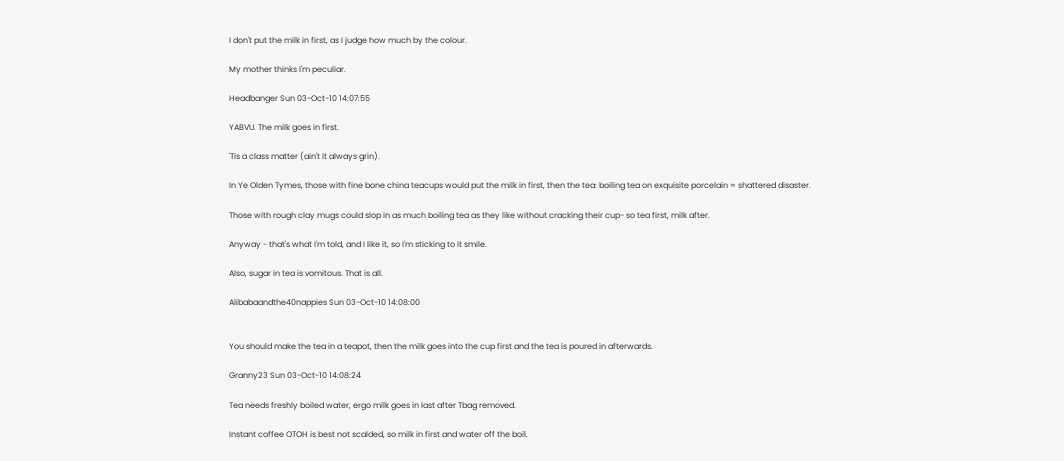I don't put the milk in first, as I judge how much by the colour.

My mother thinks I'm peculiar.

Headbanger Sun 03-Oct-10 14:07:55

YABVU. The milk goes in first.

'Tis a class matter (ain't it always grin).

In Ye Olden Tymes, those with fine bone china teacups would put the milk in first, then the tea: boiling tea on exquisite porcelain = shattered disaster.

Those with rough clay mugs could slop in as much boiling tea as they like without cracking their cup- so tea first, milk after.

Anyway - that's what I'm told, and I like it, so I'm sticking to it smile.

Also, sugar in tea is vomitous. That is all.

Alibabaandthe40nappies Sun 03-Oct-10 14:08:00


You should make the tea in a teapot, then the milk goes into the cup first and the tea is poured in afterwards.

Granny23 Sun 03-Oct-10 14:08:24

Tea needs freshly boiled water, ergo milk goes in last after Tbag removed.

Instant coffee OTOH is best not scalded, so milk in first and water off the boil.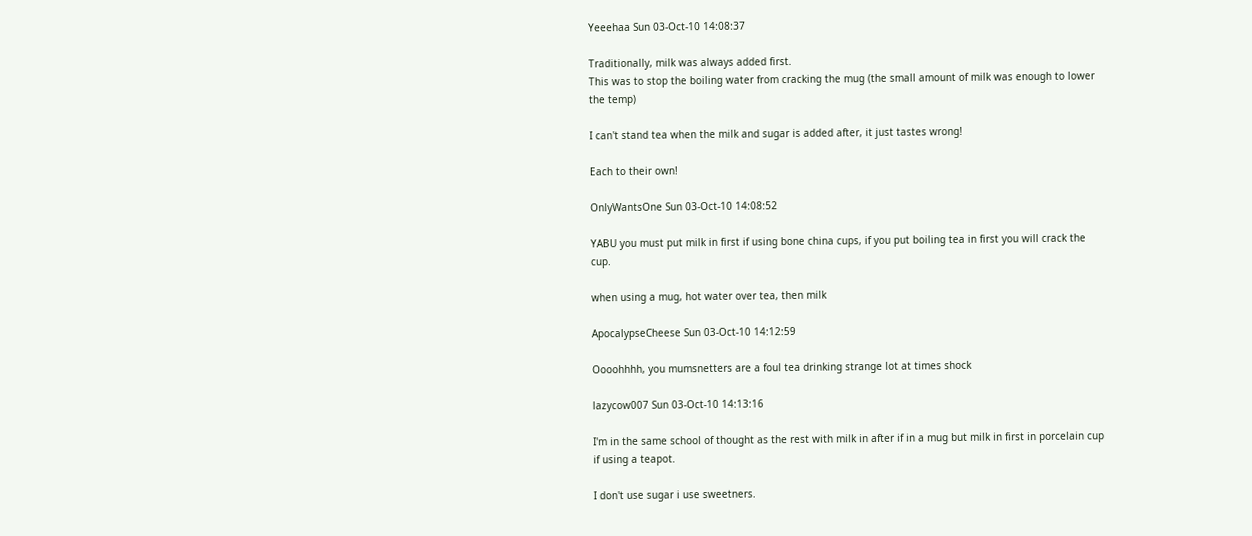Yeeehaa Sun 03-Oct-10 14:08:37

Traditionally, milk was always added first.
This was to stop the boiling water from cracking the mug (the small amount of milk was enough to lower the temp)

I can't stand tea when the milk and sugar is added after, it just tastes wrong!

Each to their own!

OnlyWantsOne Sun 03-Oct-10 14:08:52

YABU you must put milk in first if using bone china cups, if you put boiling tea in first you will crack the cup.

when using a mug, hot water over tea, then milk

ApocalypseCheese Sun 03-Oct-10 14:12:59

Oooohhhh, you mumsnetters are a foul tea drinking strange lot at times shock

lazycow007 Sun 03-Oct-10 14:13:16

I'm in the same school of thought as the rest with milk in after if in a mug but milk in first in porcelain cup if using a teapot.

I don't use sugar i use sweetners.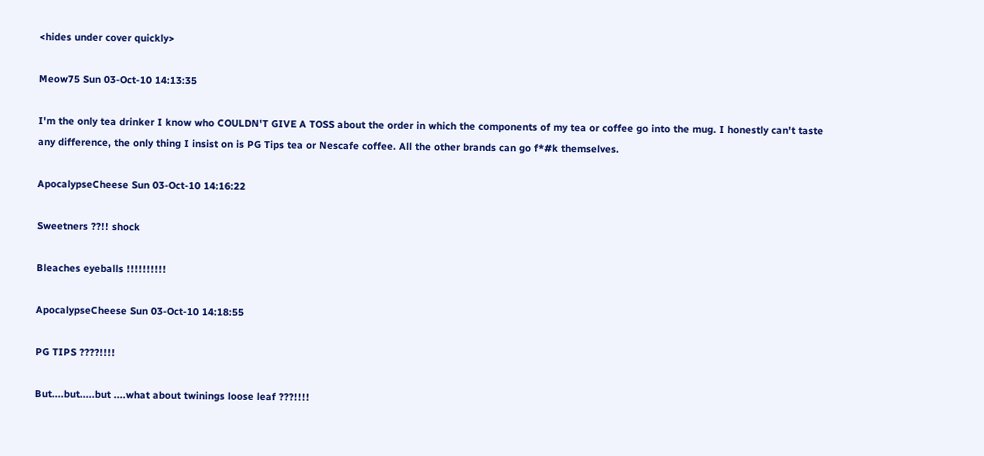<hides under cover quickly>

Meow75 Sun 03-Oct-10 14:13:35

I'm the only tea drinker I know who COULDN'T GIVE A TOSS about the order in which the components of my tea or coffee go into the mug. I honestly can't taste any difference, the only thing I insist on is PG Tips tea or Nescafe coffee. All the other brands can go f*#k themselves.

ApocalypseCheese Sun 03-Oct-10 14:16:22

Sweetners ??!! shock

Bleaches eyeballs !!!!!!!!!!

ApocalypseCheese Sun 03-Oct-10 14:18:55

PG TIPS ????!!!!

But....but.....but ....what about twinings loose leaf ???!!!!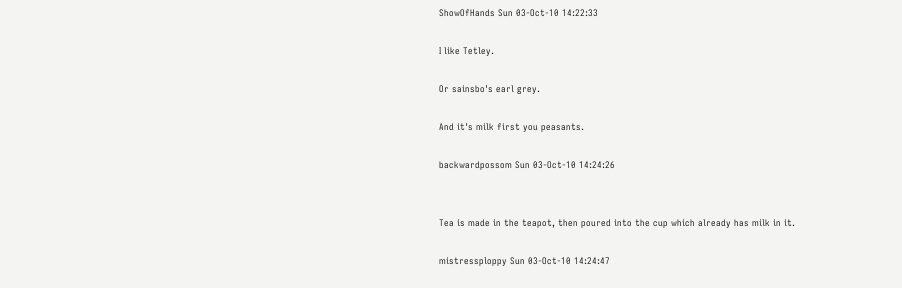ShowOfHands Sun 03-Oct-10 14:22:33

I like Tetley.

Or sainsbo's earl grey.

And it's milk first you peasants.

backwardpossom Sun 03-Oct-10 14:24:26


Tea is made in the teapot, then poured into the cup which already has milk in it.

mistressploppy Sun 03-Oct-10 14:24:47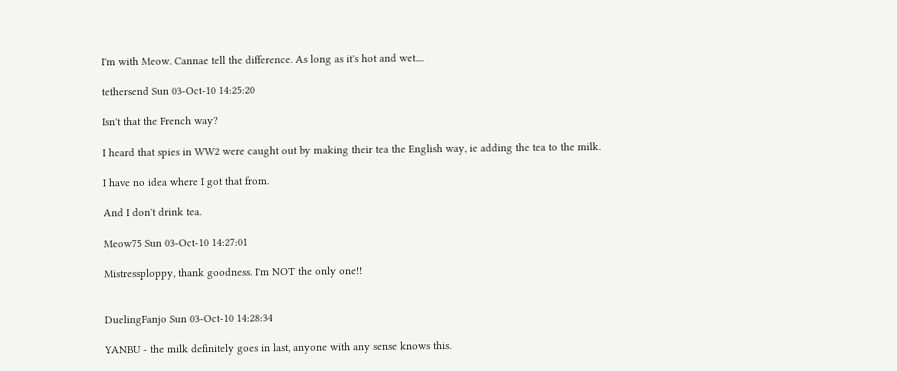I'm with Meow. Cannae tell the difference. As long as it's hot and wet....

tethersend Sun 03-Oct-10 14:25:20

Isn't that the French way?

I heard that spies in WW2 were caught out by making their tea the English way, ie adding the tea to the milk.

I have no idea where I got that from.

And I don't drink tea.

Meow75 Sun 03-Oct-10 14:27:01

Mistressploppy, thank goodness. I'm NOT the only one!!


DuelingFanjo Sun 03-Oct-10 14:28:34

YANBU - the milk definitely goes in last, anyone with any sense knows this.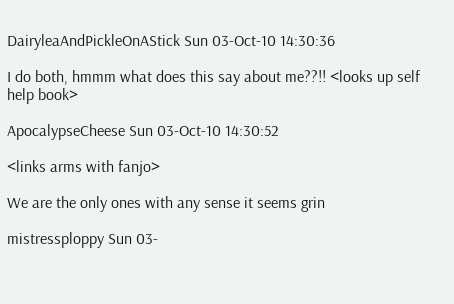DairyleaAndPickleOnAStick Sun 03-Oct-10 14:30:36

I do both, hmmm what does this say about me??!! <looks up self help book>

ApocalypseCheese Sun 03-Oct-10 14:30:52

<links arms with fanjo>

We are the only ones with any sense it seems grin

mistressploppy Sun 03-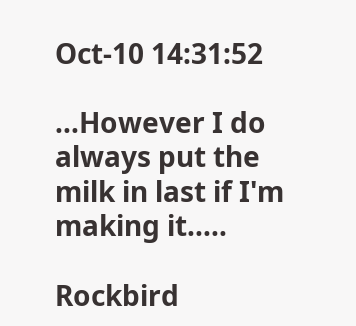Oct-10 14:31:52

...However I do always put the milk in last if I'm making it.....

Rockbird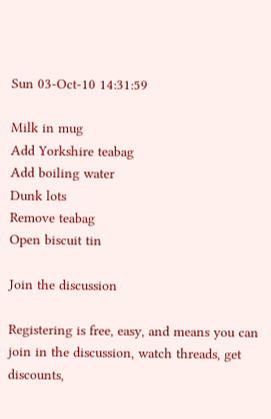Sun 03-Oct-10 14:31:59

Milk in mug
Add Yorkshire teabag
Add boiling water
Dunk lots
Remove teabag
Open biscuit tin

Join the discussion

Registering is free, easy, and means you can join in the discussion, watch threads, get discounts,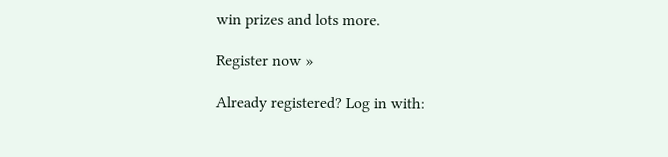win prizes and lots more.

Register now »

Already registered? Log in with: